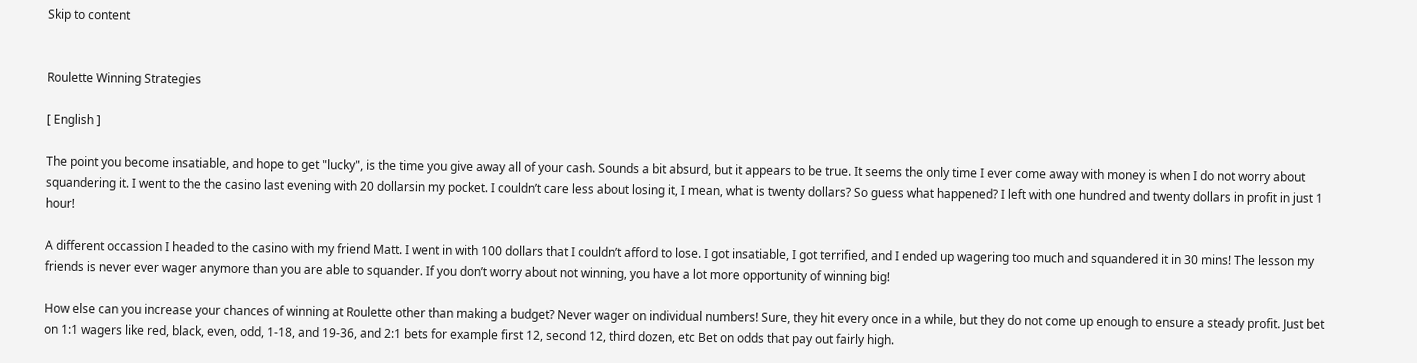Skip to content


Roulette Winning Strategies

[ English ]

The point you become insatiable, and hope to get "lucky", is the time you give away all of your cash. Sounds a bit absurd, but it appears to be true. It seems the only time I ever come away with money is when I do not worry about squandering it. I went to the the casino last evening with 20 dollarsin my pocket. I couldn’t care less about losing it, I mean, what is twenty dollars? So guess what happened? I left with one hundred and twenty dollars in profit in just 1 hour!

A different occassion I headed to the casino with my friend Matt. I went in with 100 dollars that I couldn’t afford to lose. I got insatiable, I got terrified, and I ended up wagering too much and squandered it in 30 mins! The lesson my friends is never ever wager anymore than you are able to squander. If you don’t worry about not winning, you have a lot more opportunity of winning big!

How else can you increase your chances of winning at Roulette other than making a budget? Never wager on individual numbers! Sure, they hit every once in a while, but they do not come up enough to ensure a steady profit. Just bet on 1:1 wagers like red, black, even, odd, 1-18, and 19-36, and 2:1 bets for example first 12, second 12, third dozen, etc Bet on odds that pay out fairly high.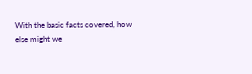With the basic facts covered, how else might we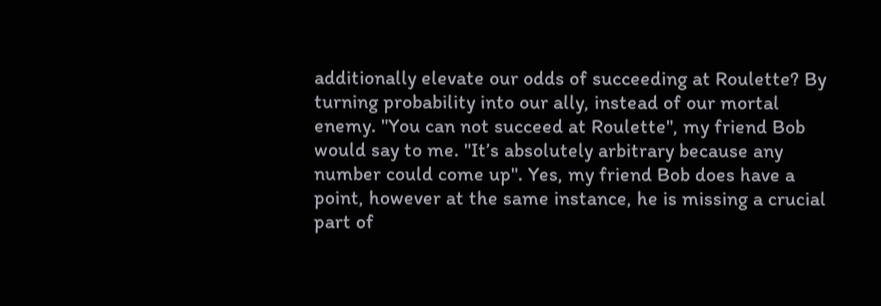additionally elevate our odds of succeeding at Roulette? By turning probability into our ally, instead of our mortal enemy. "You can not succeed at Roulette", my friend Bob would say to me. "It’s absolutely arbitrary because any number could come up". Yes, my friend Bob does have a point, however at the same instance, he is missing a crucial part of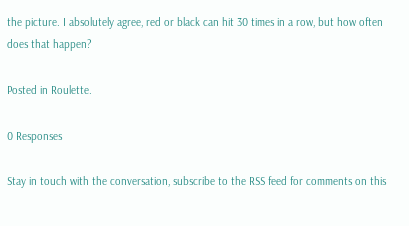the picture. I absolutely agree, red or black can hit 30 times in a row, but how often does that happen?

Posted in Roulette.

0 Responses

Stay in touch with the conversation, subscribe to the RSS feed for comments on this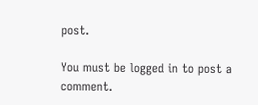post.

You must be logged in to post a comment.